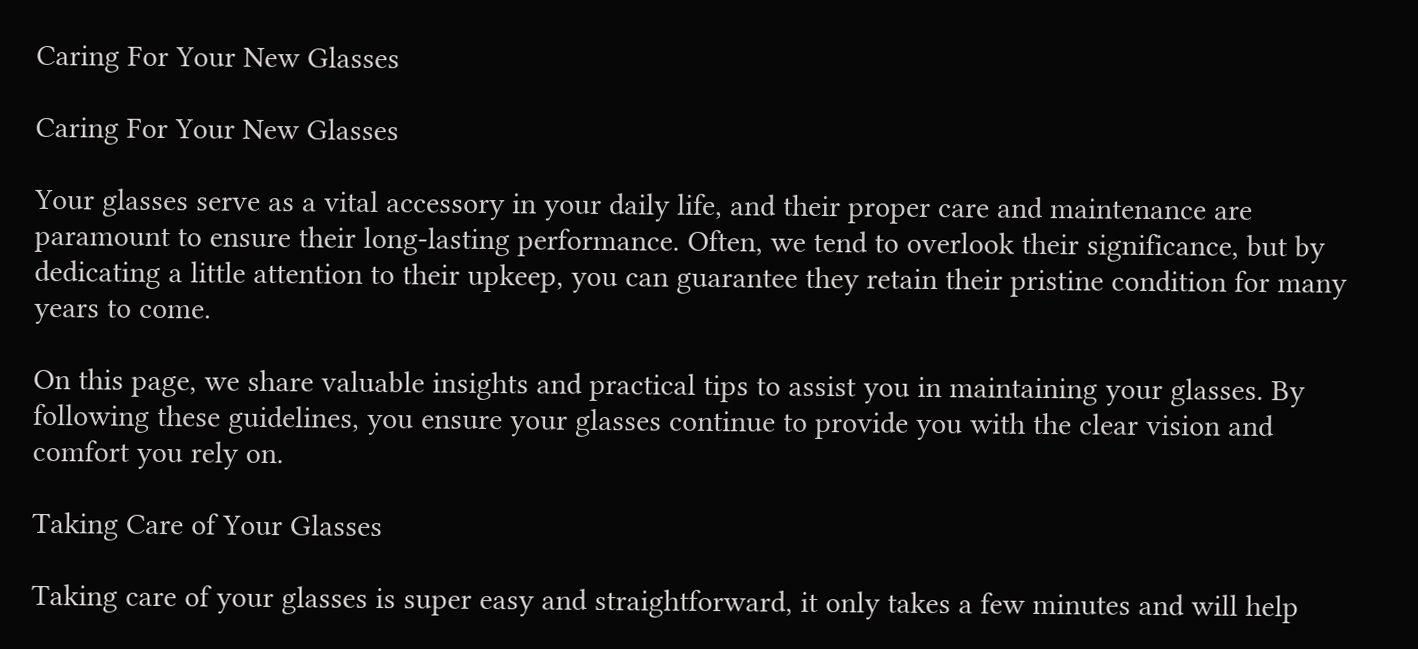Caring For Your New Glasses

Caring For Your New Glasses

Your glasses serve as a vital accessory in your daily life, and their proper care and maintenance are paramount to ensure their long-lasting performance. Often, we tend to overlook their significance, but by dedicating a little attention to their upkeep, you can guarantee they retain their pristine condition for many years to come.

On this page, we share valuable insights and practical tips to assist you in maintaining your glasses. By following these guidelines, you ensure your glasses continue to provide you with the clear vision and comfort you rely on.

Taking Care of Your Glasses

Taking care of your glasses is super easy and straightforward, it only takes a few minutes and will help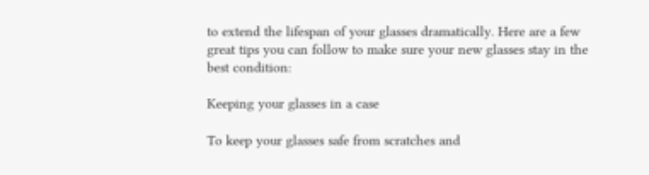to extend the lifespan of your glasses dramatically. Here are a few great tips you can follow to make sure your new glasses stay in the best condition:

Keeping your glasses in a case

To keep your glasses safe from scratches and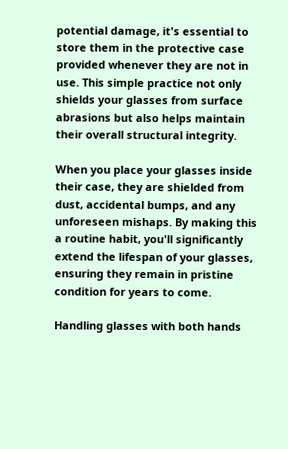potential damage, it's essential to store them in the protective case provided whenever they are not in use. This simple practice not only shields your glasses from surface abrasions but also helps maintain their overall structural integrity.

When you place your glasses inside their case, they are shielded from dust, accidental bumps, and any unforeseen mishaps. By making this a routine habit, you'll significantly extend the lifespan of your glasses, ensuring they remain in pristine condition for years to come.

Handling glasses with both hands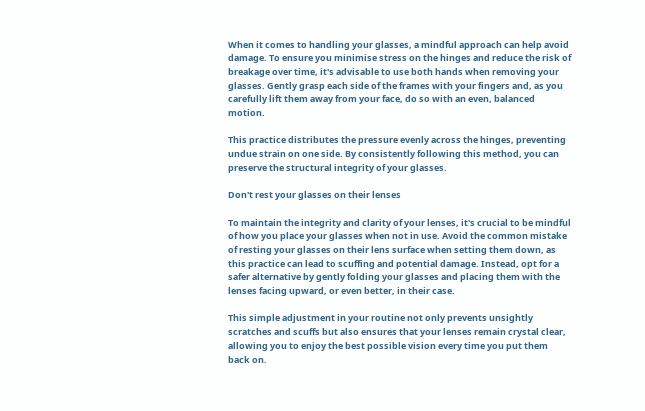When it comes to handling your glasses, a mindful approach can help avoid damage. To ensure you minimise stress on the hinges and reduce the risk of breakage over time, it's advisable to use both hands when removing your glasses. Gently grasp each side of the frames with your fingers and, as you carefully lift them away from your face, do so with an even, balanced motion.

This practice distributes the pressure evenly across the hinges, preventing undue strain on one side. By consistently following this method, you can preserve the structural integrity of your glasses.

Don't rest your glasses on their lenses

To maintain the integrity and clarity of your lenses, it's crucial to be mindful of how you place your glasses when not in use. Avoid the common mistake of resting your glasses on their lens surface when setting them down, as this practice can lead to scuffing and potential damage. Instead, opt for a safer alternative by gently folding your glasses and placing them with the lenses facing upward, or even better, in their case.

This simple adjustment in your routine not only prevents unsightly scratches and scuffs but also ensures that your lenses remain crystal clear, allowing you to enjoy the best possible vision every time you put them back on.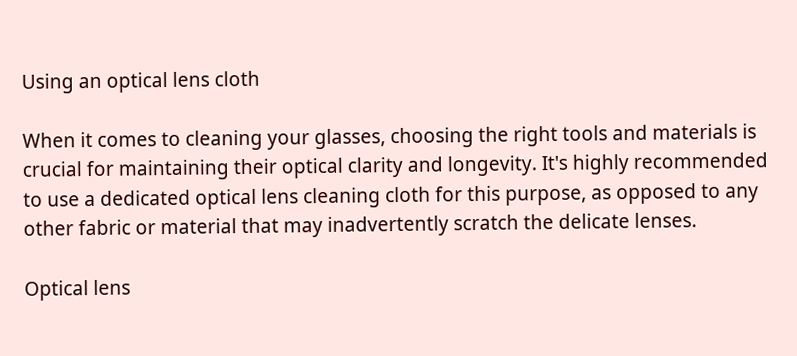Using an optical lens cloth

When it comes to cleaning your glasses, choosing the right tools and materials is crucial for maintaining their optical clarity and longevity. It's highly recommended to use a dedicated optical lens cleaning cloth for this purpose, as opposed to any other fabric or material that may inadvertently scratch the delicate lenses.

Optical lens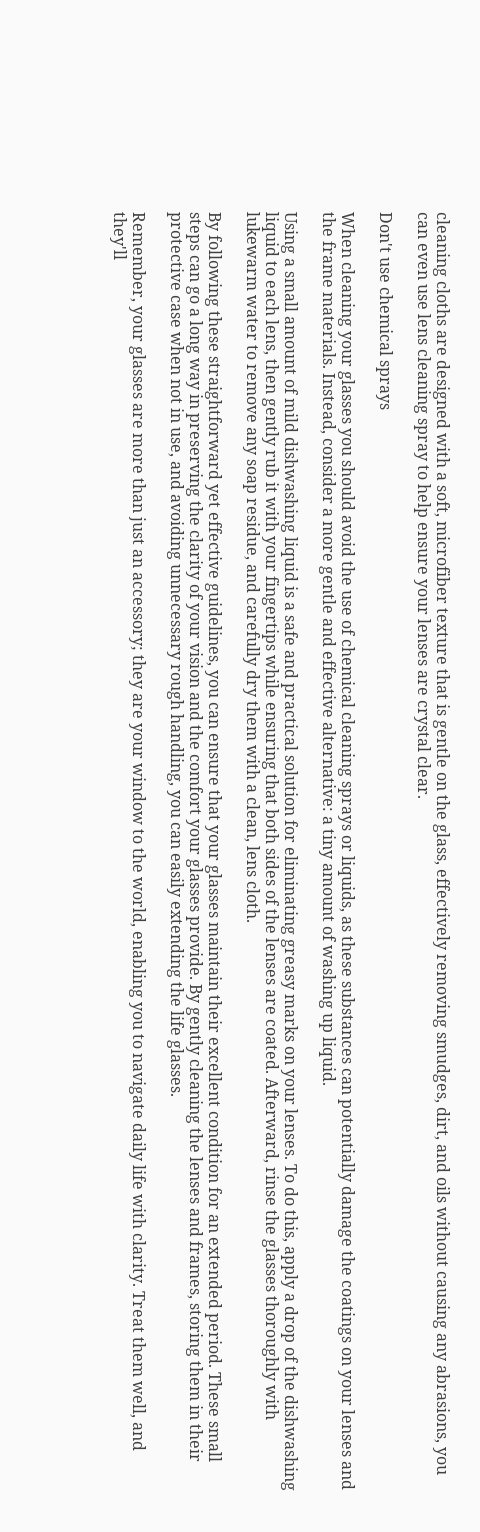cleaning cloths are designed with a soft, microfiber texture that is gentle on the glass, effectively removing smudges, dirt, and oils without causing any abrasions, you can even use lens cleaning spray to help ensure your lenses are crystal clear.

Don't use chemical sprays

When cleaning your glasses you should avoid the use of chemical cleaning sprays or liquids, as these substances can potentially damage the coatings on your lenses and the frame materials. Instead, consider a more gentle and effective alternative: a tiny amount of washing up liquid.

Using a small amount of mild dishwashing liquid is a safe and practical solution for eliminating greasy marks on your lenses. To do this, apply a drop of the dishwashing liquid to each lens, then gently rub it with your fingertips while ensuring that both sides of the lenses are coated. Afterward, rinse the glasses thoroughly with lukewarm water to remove any soap residue, and carefully dry them with a clean, lens cloth.

By following these straightforward yet effective guidelines, you can ensure that your glasses maintain their excellent condition for an extended period. These small steps can go a long way in preserving the clarity of your vision and the comfort your glasses provide. By gently cleaning the lenses and frames, storing them in their protective case when not in use, and avoiding unnecessary rough handling, you can easily extending the life glasses.

Remember, your glasses are more than just an accessory; they are your window to the world, enabling you to navigate daily life with clarity. Treat them well, and they'll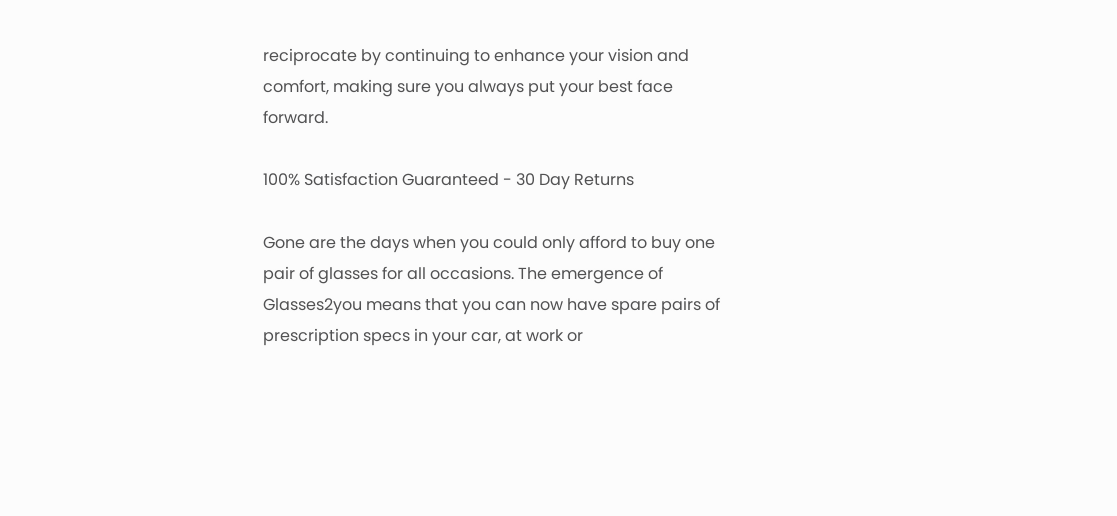reciprocate by continuing to enhance your vision and comfort, making sure you always put your best face forward.

100% Satisfaction Guaranteed - 30 Day Returns

Gone are the days when you could only afford to buy one pair of glasses for all occasions. The emergence of Glasses2you means that you can now have spare pairs of prescription specs in your car, at work or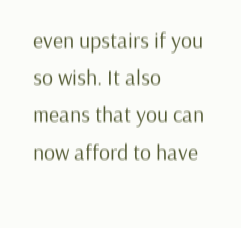even upstairs if you so wish. It also means that you can now afford to have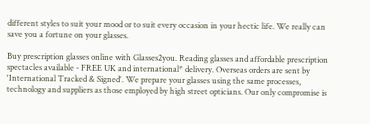different styles to suit your mood or to suit every occasion in your hectic life. We really can save you a fortune on your glasses.

Buy prescription glasses online with Glasses2you. Reading glasses and affordable prescription spectacles available - FREE UK and international* delivery. Overseas orders are sent by 'International Tracked & Signed'. We prepare your glasses using the same processes, technology and suppliers as those employed by high street opticians. Our only compromise is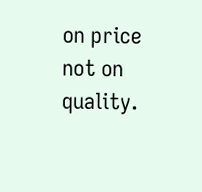on price not on quality.